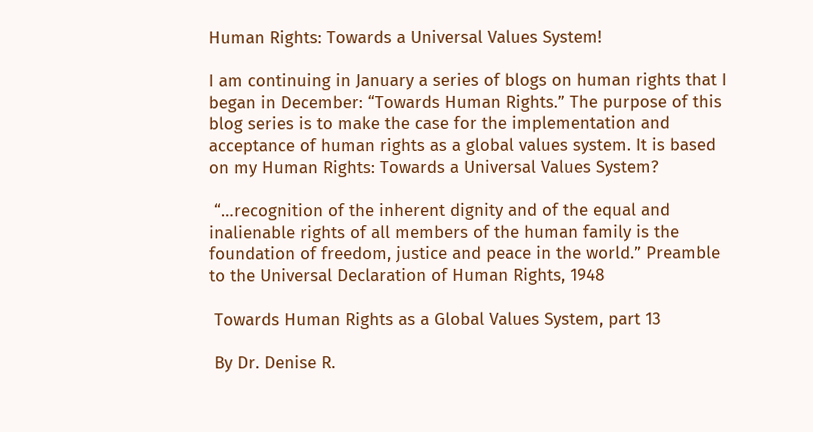Human Rights: Towards a Universal Values System!

I am continuing in January a series of blogs on human rights that I began in December: “Towards Human Rights.” The purpose of this blog series is to make the case for the implementation and acceptance of human rights as a global values system. It is based on my Human Rights: Towards a Universal Values System?

 “…recognition of the inherent dignity and of the equal and inalienable rights of all members of the human family is the foundation of freedom, justice and peace in the world.” Preamble to the Universal Declaration of Human Rights, 1948

 Towards Human Rights as a Global Values System, part 13

 By Dr. Denise R.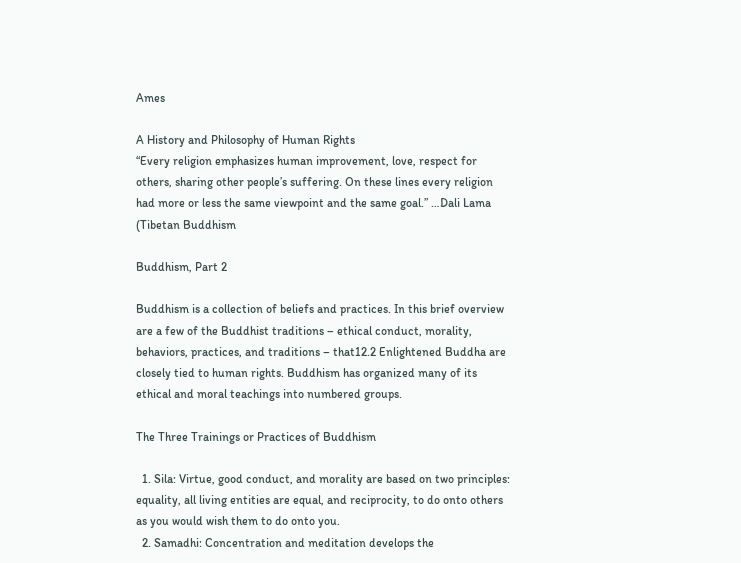Ames

A History and Philosophy of Human Rights
“Every religion emphasizes human improvement, love, respect for others, sharing other people’s suffering. On these lines every religion had more or less the same viewpoint and the same goal.” …Dali Lama (Tibetan Buddhism

Buddhism, Part 2

Buddhism is a collection of beliefs and practices. In this brief overview are a few of the Buddhist traditions – ethical conduct, morality, behaviors, practices, and traditions – that12.2 Enlightened Buddha are closely tied to human rights. Buddhism has organized many of its ethical and moral teachings into numbered groups.

The Three Trainings or Practices of Buddhism

  1. Sila: Virtue, good conduct, and morality are based on two principles: equality, all living entities are equal, and reciprocity, to do onto others as you would wish them to do onto you.
  2. Samadhi: Concentration and meditation develops the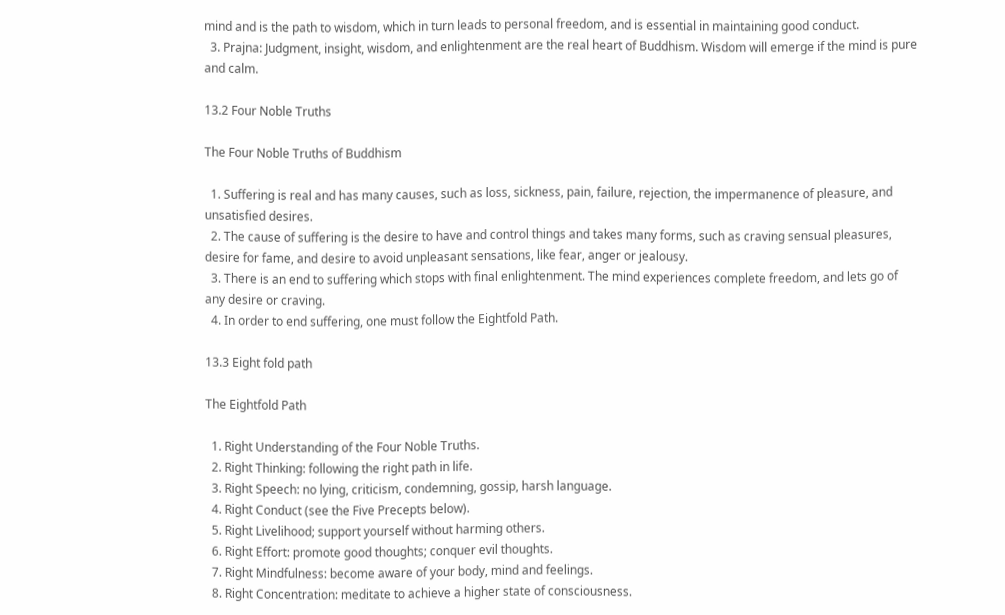mind and is the path to wisdom, which in turn leads to personal freedom, and is essential in maintaining good conduct.
  3. Prajna: Judgment, insight, wisdom, and enlightenment are the real heart of Buddhism. Wisdom will emerge if the mind is pure and calm.

13.2 Four Noble Truths

The Four Noble Truths of Buddhism

  1. Suffering is real and has many causes, such as loss, sickness, pain, failure, rejection, the impermanence of pleasure, and unsatisfied desires.
  2. The cause of suffering is the desire to have and control things and takes many forms, such as craving sensual pleasures, desire for fame, and desire to avoid unpleasant sensations, like fear, anger or jealousy.
  3. There is an end to suffering which stops with final enlightenment. The mind experiences complete freedom, and lets go of any desire or craving.
  4. In order to end suffering, one must follow the Eightfold Path.

13.3 Eight fold path

The Eightfold Path

  1. Right Understanding of the Four Noble Truths.
  2. Right Thinking: following the right path in life.
  3. Right Speech: no lying, criticism, condemning, gossip, harsh language.
  4. Right Conduct (see the Five Precepts below).
  5. Right Livelihood; support yourself without harming others.
  6. Right Effort: promote good thoughts; conquer evil thoughts.
  7. Right Mindfulness: become aware of your body, mind and feelings.
  8. Right Concentration: meditate to achieve a higher state of consciousness.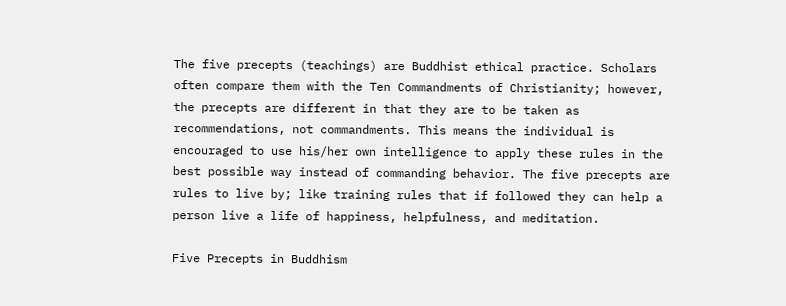The five precepts (teachings) are Buddhist ethical practice. Scholars often compare them with the Ten Commandments of Christianity; however, the precepts are different in that they are to be taken as recommendations, not commandments. This means the individual is encouraged to use his/her own intelligence to apply these rules in the best possible way instead of commanding behavior. The five precepts are rules to live by; like training rules that if followed they can help a person live a life of happiness, helpfulness, and meditation.

Five Precepts in Buddhism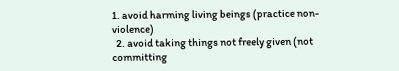1. avoid harming living beings (practice non-violence)
  2. avoid taking things not freely given (not committing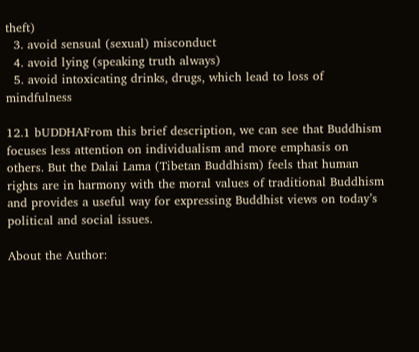theft)
  3. avoid sensual (sexual) misconduct
  4. avoid lying (speaking truth always)
  5. avoid intoxicating drinks, drugs, which lead to loss of mindfulness

12.1 bUDDHAFrom this brief description, we can see that Buddhism focuses less attention on individualism and more emphasis on others. But the Dalai Lama (Tibetan Buddhism) feels that human rights are in harmony with the moral values of traditional Buddhism and provides a useful way for expressing Buddhist views on today’s political and social issues.

About the Author: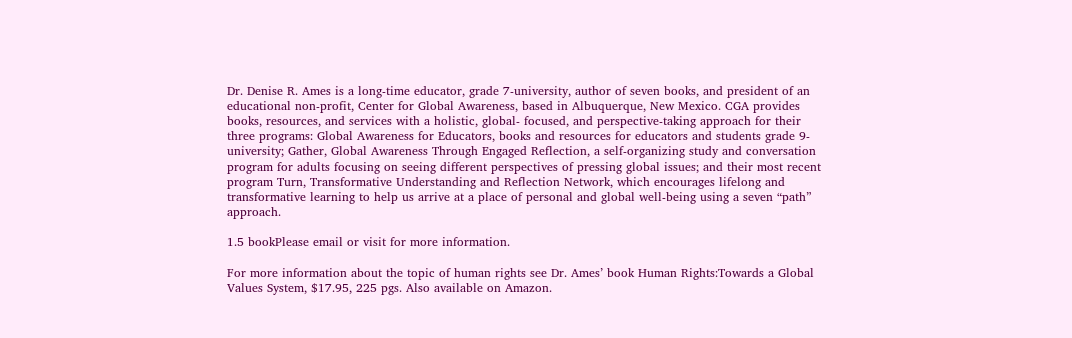Dr. Denise R. Ames is a long-time educator, grade 7-university, author of seven books, and president of an educational non-profit, Center for Global Awareness, based in Albuquerque, New Mexico. CGA provides books, resources, and services with a holistic, global- focused, and perspective-taking approach for their three programs: Global Awareness for Educators, books and resources for educators and students grade 9-university; Gather, Global Awareness Through Engaged Reflection, a self-organizing study and conversation program for adults focusing on seeing different perspectives of pressing global issues; and their most recent program Turn, Transformative Understanding and Reflection Network, which encourages lifelong and transformative learning to help us arrive at a place of personal and global well-being using a seven “path” approach.

1.5 bookPlease email or visit for more information.

For more information about the topic of human rights see Dr. Ames’ book Human Rights:Towards a Global Values System, $17.95, 225 pgs. Also available on Amazon.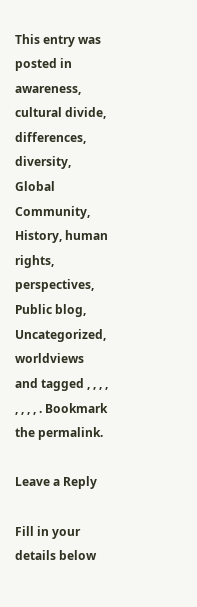This entry was posted in awareness, cultural divide, differences, diversity, Global Community, History, human rights, perspectives, Public blog, Uncategorized, worldviews and tagged , , , , , , , , . Bookmark the permalink.

Leave a Reply

Fill in your details below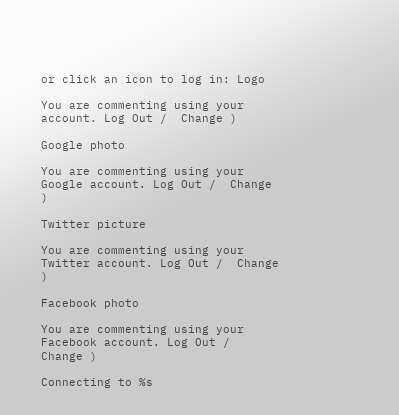or click an icon to log in: Logo

You are commenting using your account. Log Out /  Change )

Google photo

You are commenting using your Google account. Log Out /  Change )

Twitter picture

You are commenting using your Twitter account. Log Out /  Change )

Facebook photo

You are commenting using your Facebook account. Log Out /  Change )

Connecting to %s